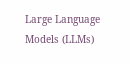Large Language Models (LLMs)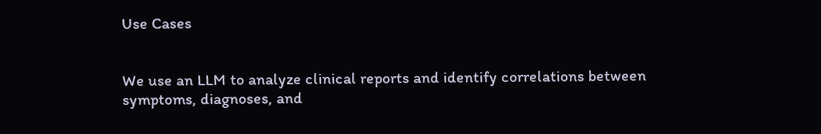Use Cases


We use an LLM to analyze clinical reports and identify correlations between symptoms, diagnoses, and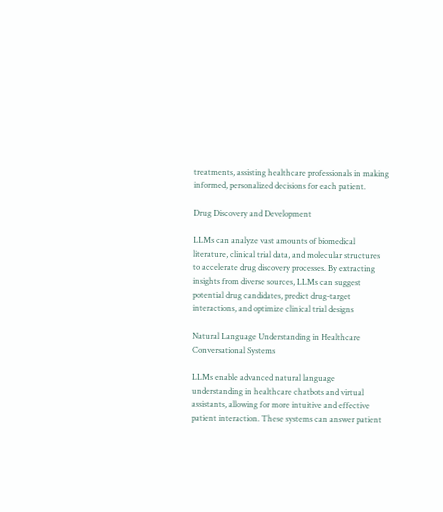treatments, assisting healthcare professionals in making informed, personalized decisions for each patient.

Drug Discovery and Development

LLMs can analyze vast amounts of biomedical literature, clinical trial data, and molecular structures to accelerate drug discovery processes. By extracting insights from diverse sources, LLMs can suggest potential drug candidates, predict drug-target interactions, and optimize clinical trial designs

Natural Language Understanding in Healthcare Conversational Systems

LLMs enable advanced natural language understanding in healthcare chatbots and virtual assistants, allowing for more intuitive and effective patient interaction. These systems can answer patient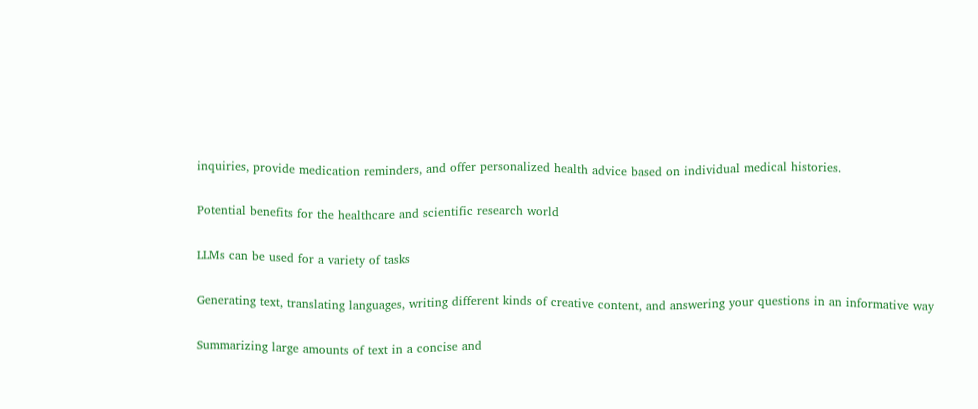inquiries, provide medication reminders, and offer personalized health advice based on individual medical histories.

Potential benefits for the healthcare and scientific research world

LLMs can be used for a variety of tasks

Generating text, translating languages, writing different kinds of creative content, and answering your questions in an informative way

Summarizing large amounts of text in a concise and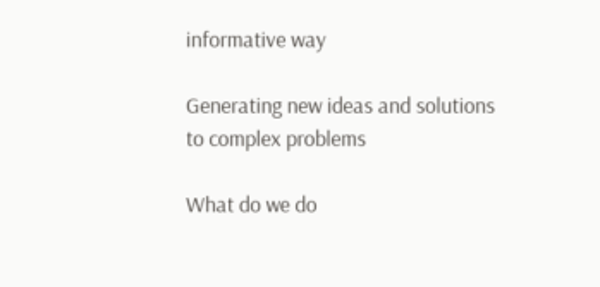informative way

Generating new ideas and solutions to complex problems

What do we do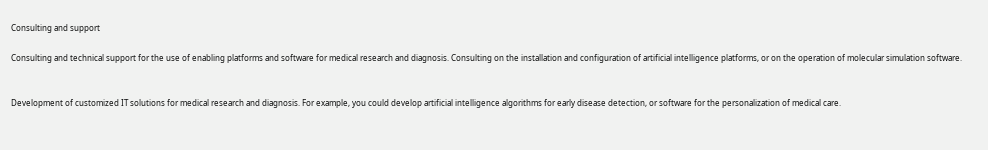Consulting and support

Consulting and technical support for the use of enabling platforms and software for medical research and diagnosis. Consulting on the installation and configuration of artificial intelligence platforms, or on the operation of molecular simulation software.


Development of customized IT solutions for medical research and diagnosis. For example, you could develop artificial intelligence algorithms for early disease detection, or software for the personalization of medical care.